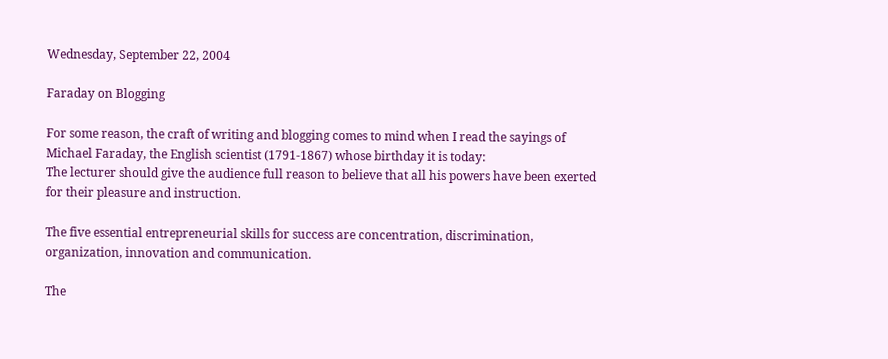Wednesday, September 22, 2004

Faraday on Blogging

For some reason, the craft of writing and blogging comes to mind when I read the sayings of Michael Faraday, the English scientist (1791-1867) whose birthday it is today:
The lecturer should give the audience full reason to believe that all his powers have been exerted for their pleasure and instruction.

The five essential entrepreneurial skills for success are concentration, discrimination, organization, innovation and communication.

The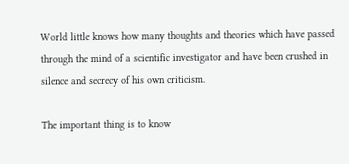World little knows how many thoughts and theories which have passed through the mind of a scientific investigator and have been crushed in silence and secrecy of his own criticism.

The important thing is to know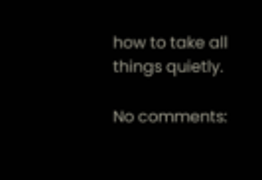how to take all things quietly.

No comments: